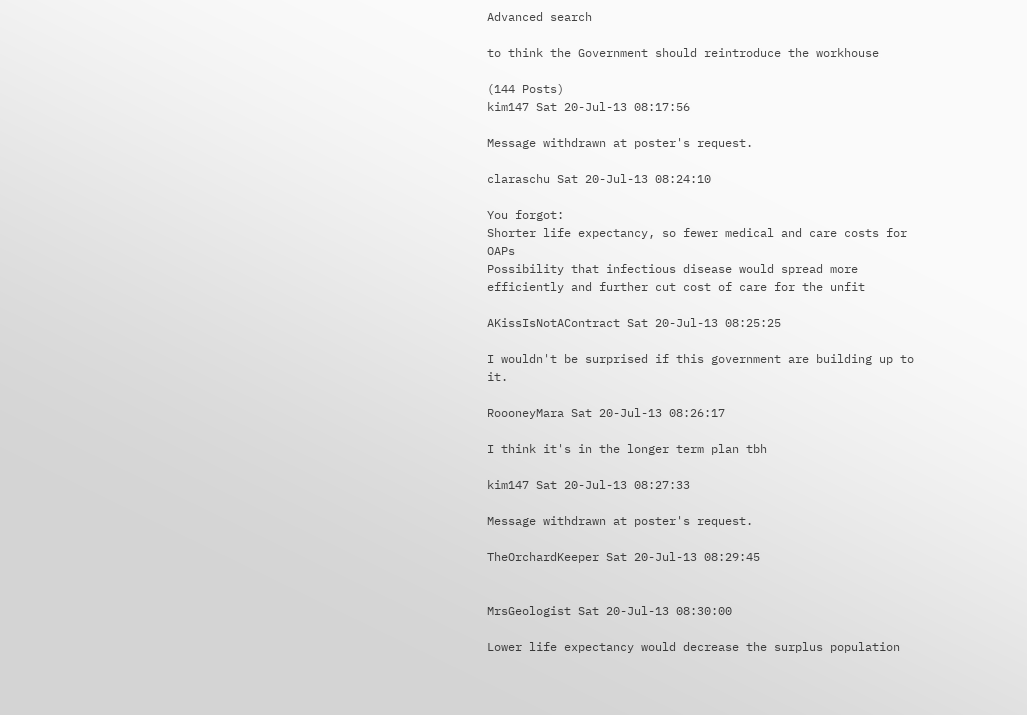Advanced search

to think the Government should reintroduce the workhouse

(144 Posts)
kim147 Sat 20-Jul-13 08:17:56

Message withdrawn at poster's request.

claraschu Sat 20-Jul-13 08:24:10

You forgot:
Shorter life expectancy, so fewer medical and care costs for OAPs
Possibility that infectious disease would spread more efficiently and further cut cost of care for the unfit

AKissIsNotAContract Sat 20-Jul-13 08:25:25

I wouldn't be surprised if this government are building up to it.

RoooneyMara Sat 20-Jul-13 08:26:17

I think it's in the longer term plan tbh

kim147 Sat 20-Jul-13 08:27:33

Message withdrawn at poster's request.

TheOrchardKeeper Sat 20-Jul-13 08:29:45


MrsGeologist Sat 20-Jul-13 08:30:00

Lower life expectancy would decrease the surplus population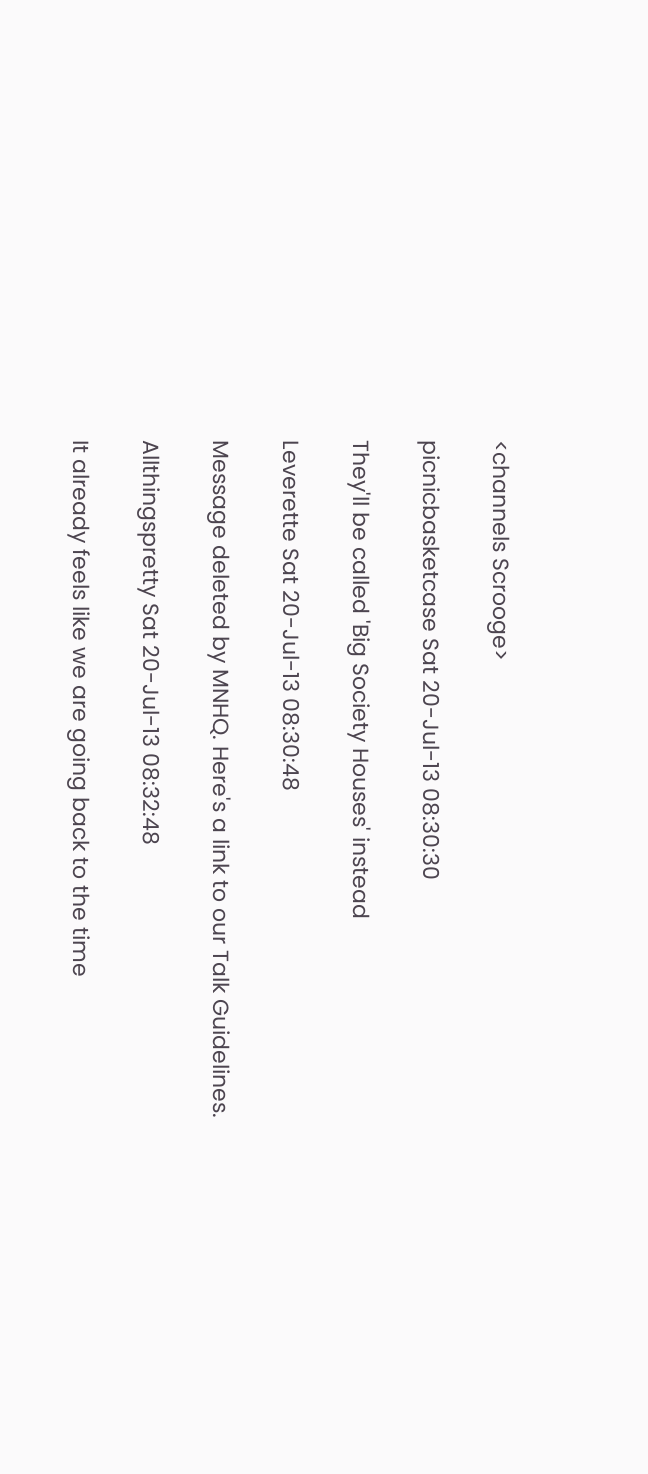<channels Scrooge>

picnicbasketcase Sat 20-Jul-13 08:30:30

They'll be called 'Big Society Houses' instead

Leverette Sat 20-Jul-13 08:30:48

Message deleted by MNHQ. Here's a link to our Talk Guidelines.

Allthingspretty Sat 20-Jul-13 08:32:48

It already feels like we are going back to the time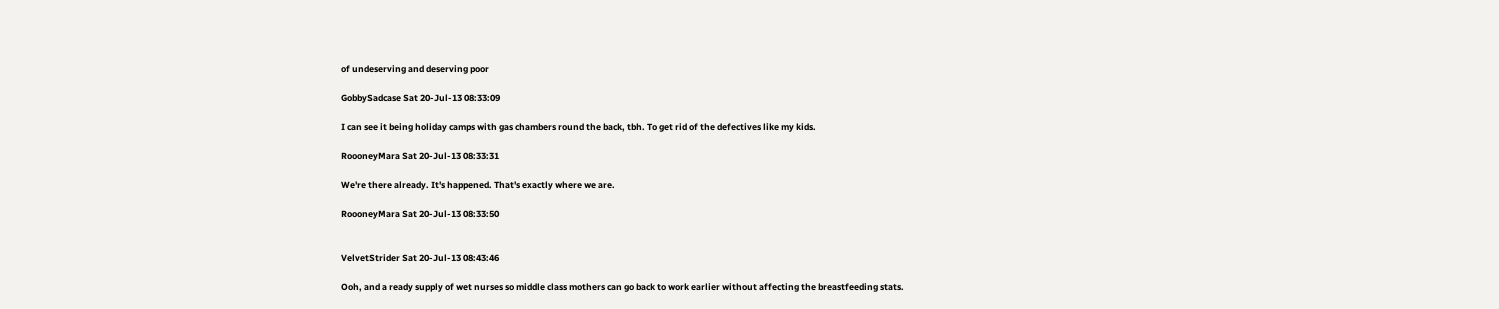of undeserving and deserving poor

GobbySadcase Sat 20-Jul-13 08:33:09

I can see it being holiday camps with gas chambers round the back, tbh. To get rid of the defectives like my kids.

RoooneyMara Sat 20-Jul-13 08:33:31

We're there already. It's happened. That's exactly where we are.

RoooneyMara Sat 20-Jul-13 08:33:50


VelvetStrider Sat 20-Jul-13 08:43:46

Ooh, and a ready supply of wet nurses so middle class mothers can go back to work earlier without affecting the breastfeeding stats.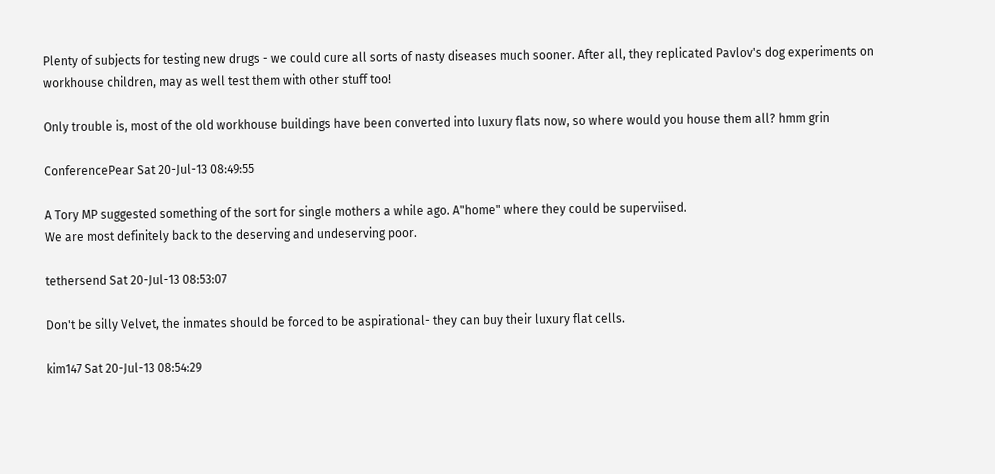Plenty of subjects for testing new drugs - we could cure all sorts of nasty diseases much sooner. After all, they replicated Pavlov's dog experiments on workhouse children, may as well test them with other stuff too!

Only trouble is, most of the old workhouse buildings have been converted into luxury flats now, so where would you house them all? hmm grin

ConferencePear Sat 20-Jul-13 08:49:55

A Tory MP suggested something of the sort for single mothers a while ago. A"home" where they could be superviised.
We are most definitely back to the deserving and undeserving poor.

tethersend Sat 20-Jul-13 08:53:07

Don't be silly Velvet, the inmates should be forced to be aspirational- they can buy their luxury flat cells.

kim147 Sat 20-Jul-13 08:54:29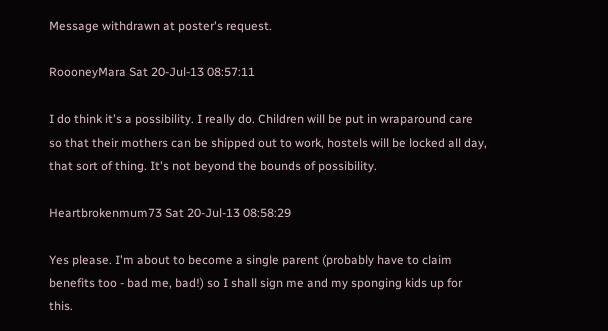Message withdrawn at poster's request.

RoooneyMara Sat 20-Jul-13 08:57:11

I do think it's a possibility. I really do. Children will be put in wraparound care so that their mothers can be shipped out to work, hostels will be locked all day, that sort of thing. It's not beyond the bounds of possibility.

Heartbrokenmum73 Sat 20-Jul-13 08:58:29

Yes please. I'm about to become a single parent (probably have to claim benefits too - bad me, bad!) so I shall sign me and my sponging kids up for this.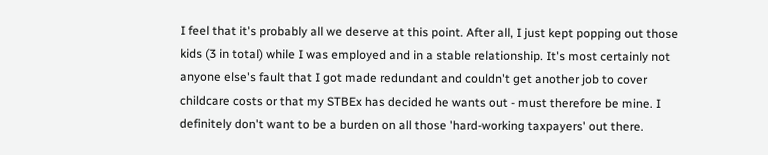I feel that it's probably all we deserve at this point. After all, I just kept popping out those kids (3 in total) while I was employed and in a stable relationship. It's most certainly not anyone else's fault that I got made redundant and couldn't get another job to cover childcare costs or that my STBEx has decided he wants out - must therefore be mine. I definitely don't want to be a burden on all those 'hard-working taxpayers' out there.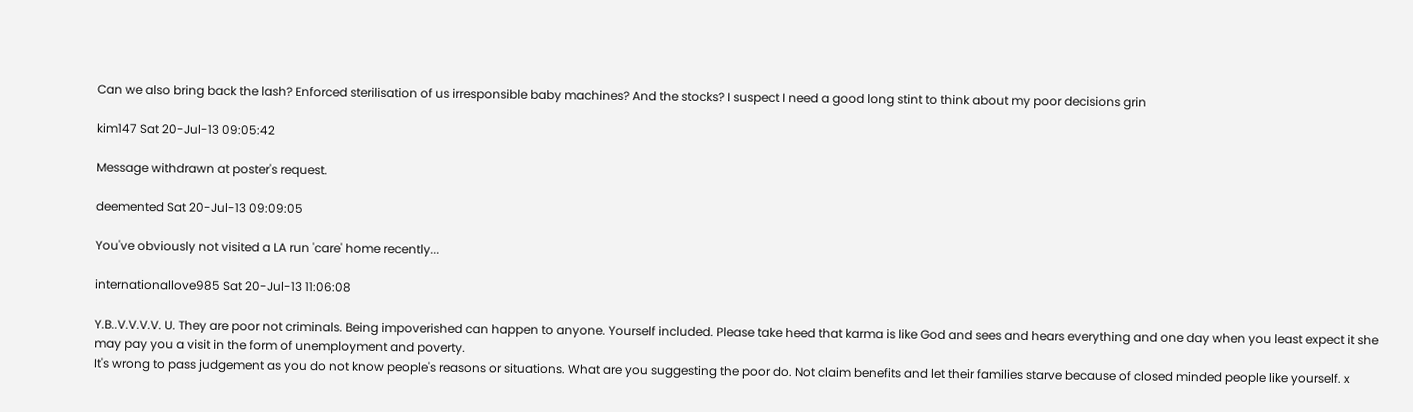Can we also bring back the lash? Enforced sterilisation of us irresponsible baby machines? And the stocks? I suspect I need a good long stint to think about my poor decisions grin

kim147 Sat 20-Jul-13 09:05:42

Message withdrawn at poster's request.

deemented Sat 20-Jul-13 09:09:05

You've obviously not visited a LA run 'care' home recently...

internationallove985 Sat 20-Jul-13 11:06:08

Y.B..V.V.V.V. U. They are poor not criminals. Being impoverished can happen to anyone. Yourself included. Please take heed that karma is like God and sees and hears everything and one day when you least expect it she may pay you a visit in the form of unemployment and poverty.
It's wrong to pass judgement as you do not know people's reasons or situations. What are you suggesting the poor do. Not claim benefits and let their families starve because of closed minded people like yourself. x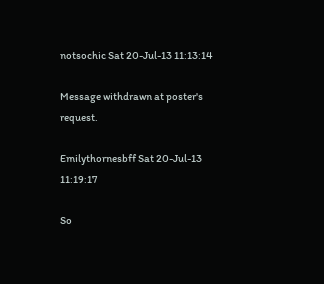notsochic Sat 20-Jul-13 11:13:14

Message withdrawn at poster's request.

Emilythornesbff Sat 20-Jul-13 11:19:17

So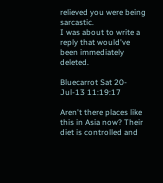relieved you were being sarcastic.
I was about to write a reply that would've been immediately deleted.

Bluecarrot Sat 20-Jul-13 11:19:17

Aren't there places like this in Asia now? Their diet is controlled and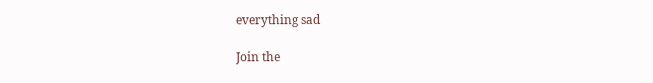everything sad

Join the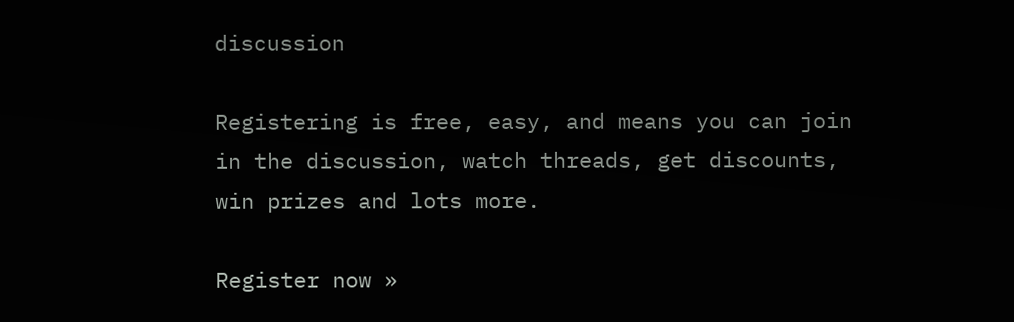discussion

Registering is free, easy, and means you can join in the discussion, watch threads, get discounts, win prizes and lots more.

Register now »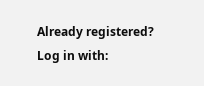Already registered? Log in with: